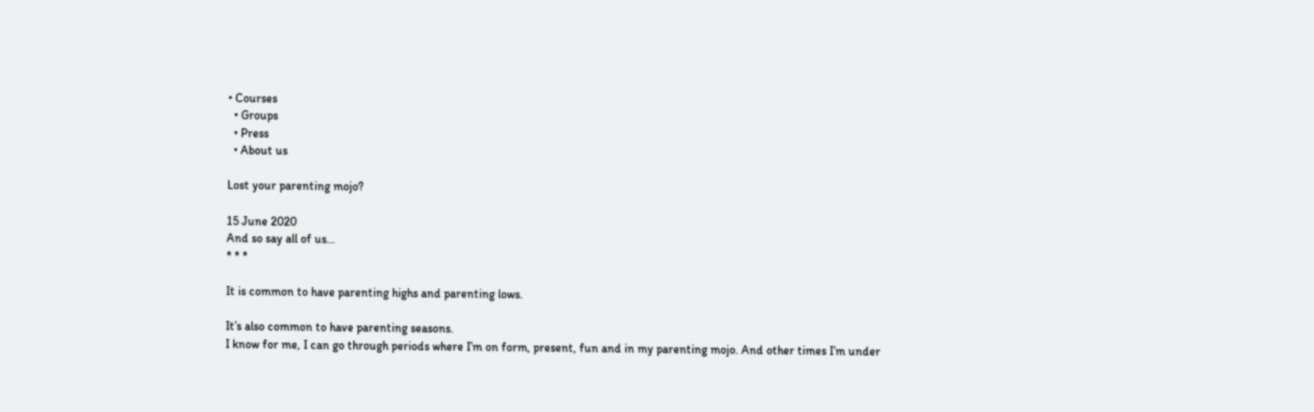• Courses
  • Groups
  • Press
  • About us

Lost your parenting mojo?

15 June 2020
And so say all of us…
* * *

It is common to have parenting highs and parenting lows.

It’s also common to have parenting seasons.
I know for me, I can go through periods where I’m on form, present, fun and in my parenting mojo. And other times I’m under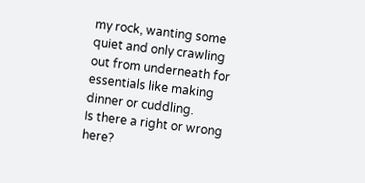my rock, wanting some quiet and only crawling out from underneath for essentials like making dinner or cuddling.
Is there a right or wrong here?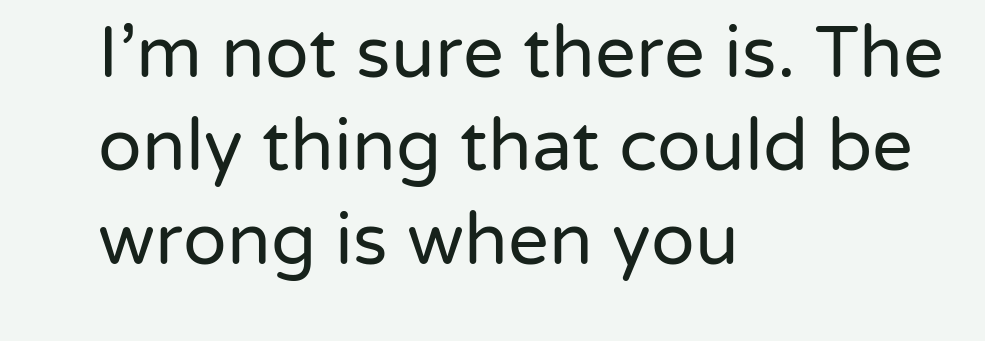I’m not sure there is. The only thing that could be wrong is when you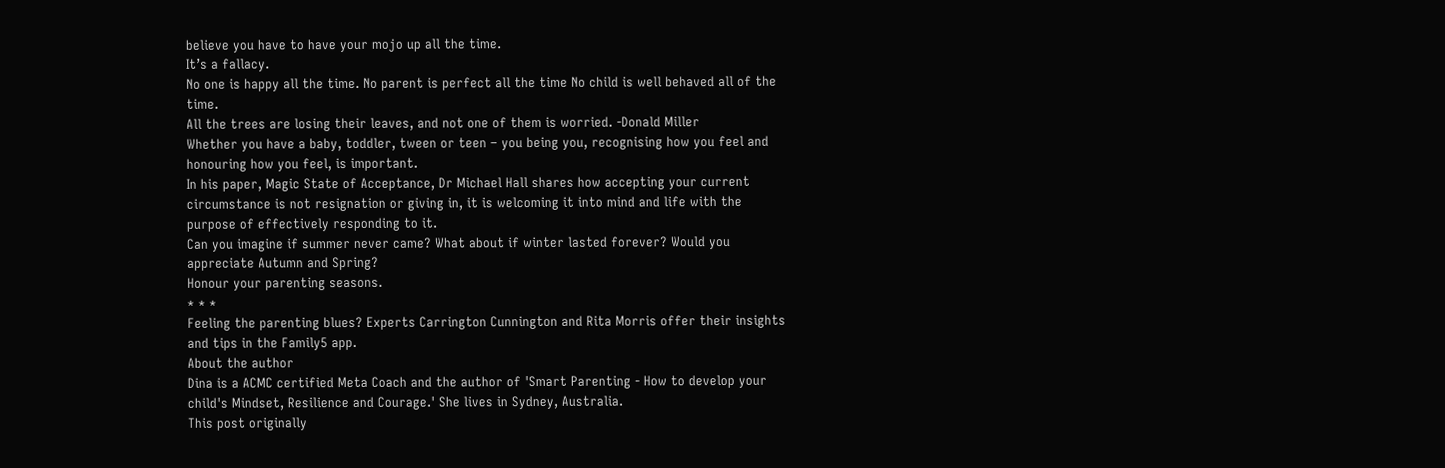believe you have to have your mojo up all the time.
It’s a fallacy.
No one is happy all the time. No parent is perfect all the time No child is well behaved all of the time.
All the trees are losing their leaves, and not one of them is worried. -Donald Miller
Whether you have a baby, toddler, tween or teen – you being you, recognising how you feel and honouring how you feel, is important.
In his paper, Magic State of Acceptance, Dr Michael Hall shares how accepting your current circumstance is not resignation or giving in, it is welcoming it into mind and life with the purpose of effectively responding to it.
Can you imagine if summer never came? What about if winter lasted forever? Would you appreciate Autumn and Spring?
Honour your parenting seasons.
* * *
Feeling the parenting blues? Experts Carrington Cunnington and Rita Morris offer their insights and tips in the Family5 app.
About the author
Dina is a ACMC certified Meta Coach and the author of 'Smart Parenting - How to develop your child's Mindset, Resilience and Courage.' She lives in Sydney, Australia.
This post originally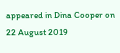appeared in Dina Cooper on 22 August 2019